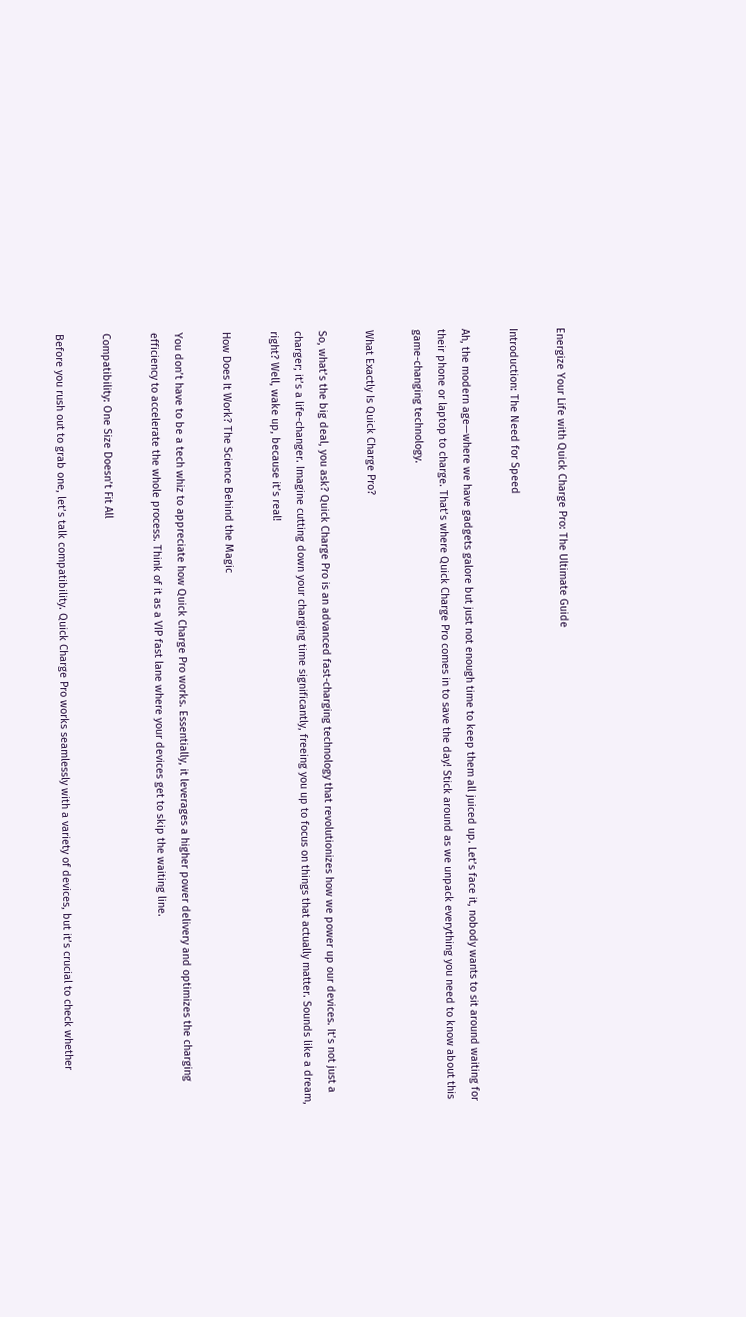Energize Your Life with Quick Charge Pro: The Ultimate Guide

Introduction: The Need for Speed

Ah, the modern age—where we have gadgets galore but just not enough time to keep them all juiced up. Let’s face it, nobody wants to sit around waiting for their phone or laptop to charge. That’s where Quick Charge Pro comes in to save the day! Stick around as we unpack everything you need to know about this game-changing technology.

What Exactly Is Quick Charge Pro?

So, what’s the big deal, you ask? Quick Charge Pro is an advanced fast-charging technology that revolutionizes how we power up our devices. It’s not just a charger; it’s a life-changer. Imagine cutting down your charging time significantly, freeing you up to focus on things that actually matter. Sounds like a dream, right? Well, wake up, because it’s real!

How Does It Work? The Science Behind the Magic

You don’t have to be a tech whiz to appreciate how Quick Charge Pro works. Essentially, it leverages a higher power delivery and optimizes the charging efficiency to accelerate the whole process. Think of it as a VIP fast lane where your devices get to skip the waiting line.

Compatibility: One Size Doesn’t Fit All

Before you rush out to grab one, let’s talk compatibility. Quick Charge Pro works seamlessly with a variety of devices, but it’s crucial to check whether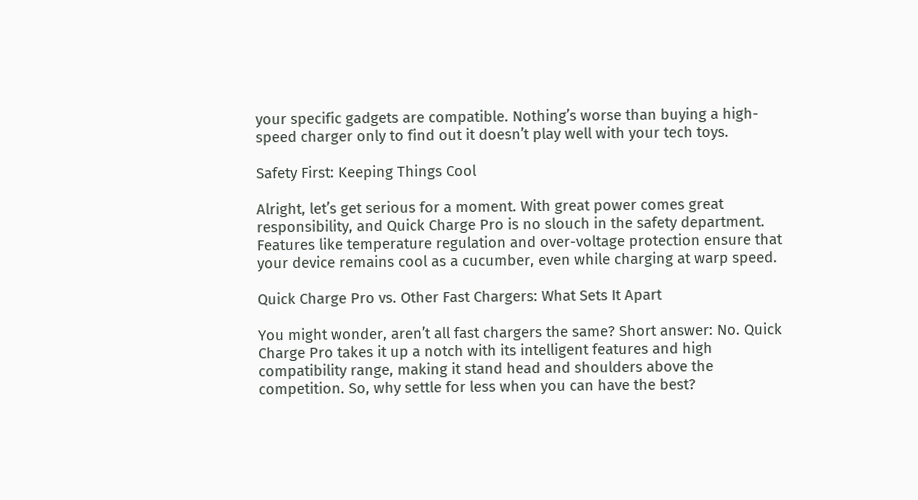your specific gadgets are compatible. Nothing’s worse than buying a high-speed charger only to find out it doesn’t play well with your tech toys.

Safety First: Keeping Things Cool

Alright, let’s get serious for a moment. With great power comes great responsibility, and Quick Charge Pro is no slouch in the safety department. Features like temperature regulation and over-voltage protection ensure that your device remains cool as a cucumber, even while charging at warp speed.

Quick Charge Pro vs. Other Fast Chargers: What Sets It Apart

You might wonder, aren’t all fast chargers the same? Short answer: No. Quick Charge Pro takes it up a notch with its intelligent features and high compatibility range, making it stand head and shoulders above the competition. So, why settle for less when you can have the best?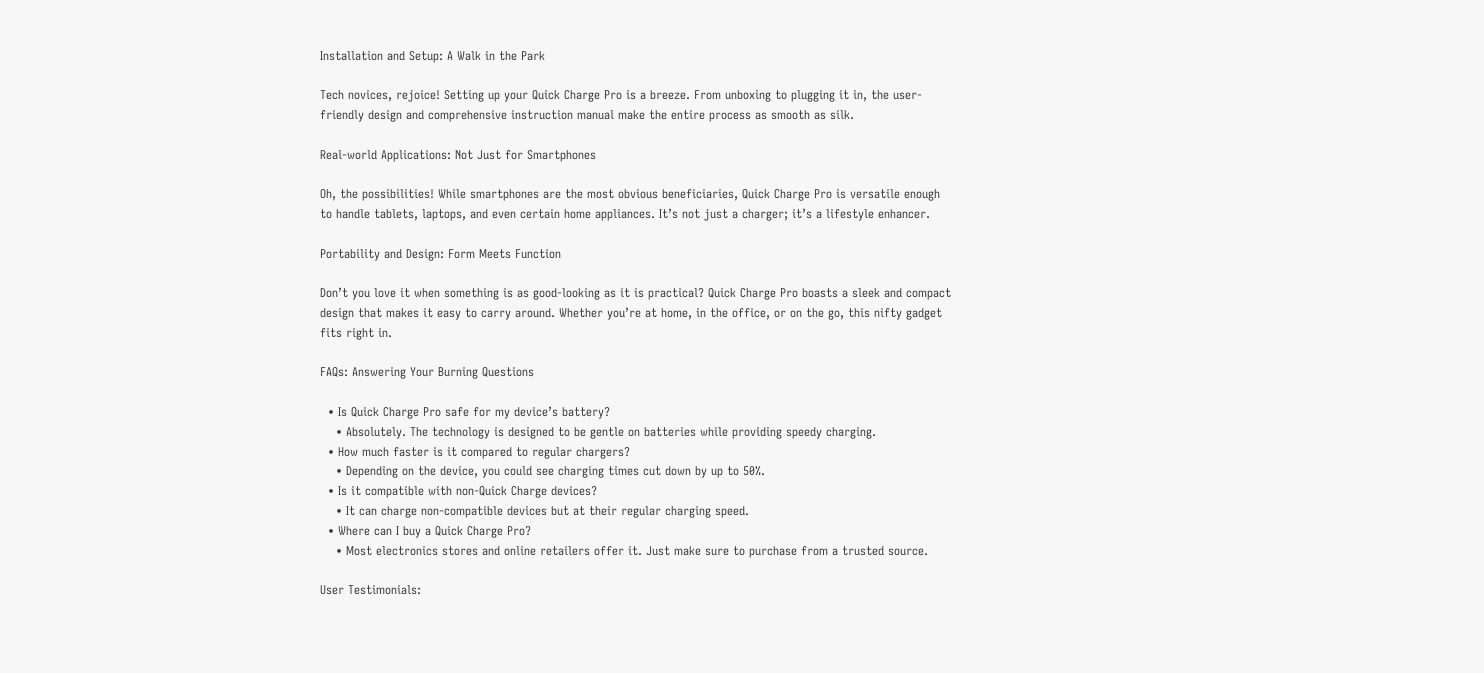Installation and Setup: A Walk in the Park

Tech novices, rejoice! Setting up your Quick Charge Pro is a breeze. From unboxing to plugging it in, the user-friendly design and comprehensive instruction manual make the entire process as smooth as silk.

Real-world Applications: Not Just for Smartphones

Oh, the possibilities! While smartphones are the most obvious beneficiaries, Quick Charge Pro is versatile enough to handle tablets, laptops, and even certain home appliances. It’s not just a charger; it’s a lifestyle enhancer.

Portability and Design: Form Meets Function

Don’t you love it when something is as good-looking as it is practical? Quick Charge Pro boasts a sleek and compact design that makes it easy to carry around. Whether you’re at home, in the office, or on the go, this nifty gadget fits right in.

FAQs: Answering Your Burning Questions

  • Is Quick Charge Pro safe for my device’s battery?
    • Absolutely. The technology is designed to be gentle on batteries while providing speedy charging.
  • How much faster is it compared to regular chargers?
    • Depending on the device, you could see charging times cut down by up to 50%.
  • Is it compatible with non-Quick Charge devices?
    • It can charge non-compatible devices but at their regular charging speed.
  • Where can I buy a Quick Charge Pro?
    • Most electronics stores and online retailers offer it. Just make sure to purchase from a trusted source.

User Testimonials: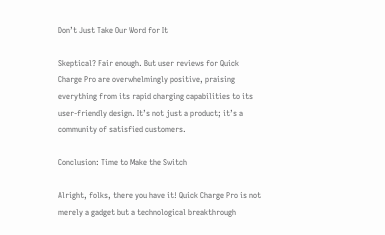Don’t Just Take Our Word for It

Skeptical? Fair enough. But user reviews for Quick Charge Pro are overwhelmingly positive, praising everything from its rapid charging capabilities to its user-friendly design. It’s not just a product; it’s a community of satisfied customers.

Conclusion: Time to Make the Switch

Alright, folks, there you have it! Quick Charge Pro is not merely a gadget but a technological breakthrough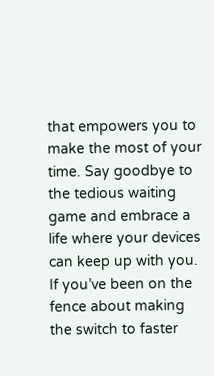that empowers you to make the most of your time. Say goodbye to the tedious waiting game and embrace a life where your devices can keep up with you. If you’ve been on the fence about making the switch to faster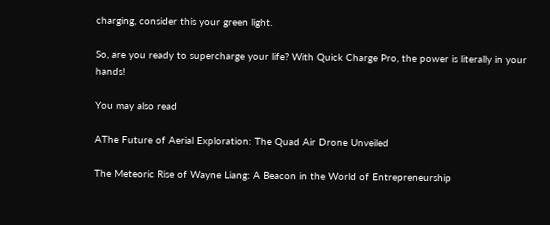charging, consider this your green light.

So, are you ready to supercharge your life? With Quick Charge Pro, the power is literally in your hands!

You may also read

AThe Future of Aerial Exploration: The Quad Air Drone Unveiled

The Meteoric Rise of Wayne Liang: A Beacon in the World of Entrepreneurship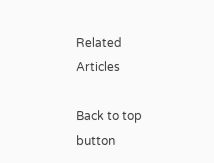Related Articles

Back to top button